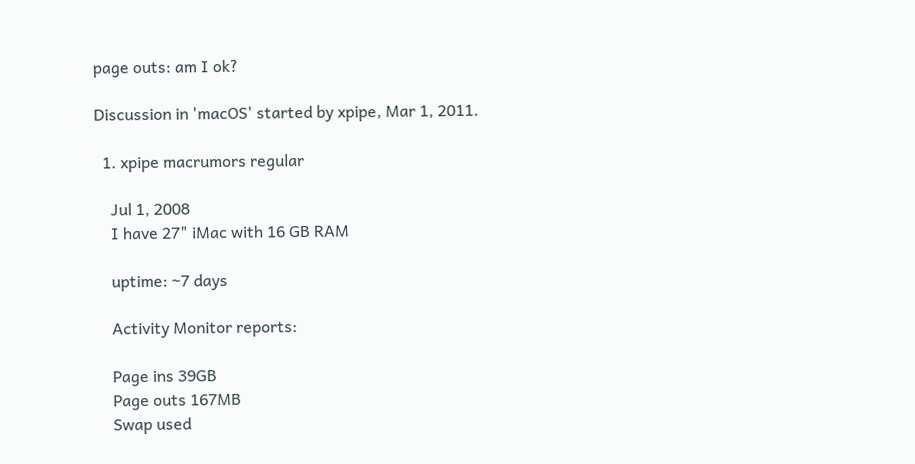page outs: am I ok?

Discussion in 'macOS' started by xpipe, Mar 1, 2011.

  1. xpipe macrumors regular

    Jul 1, 2008
    I have 27" iMac with 16 GB RAM

    uptime: ~7 days

    Activity Monitor reports:

    Page ins 39GB
    Page outs 167MB
    Swap used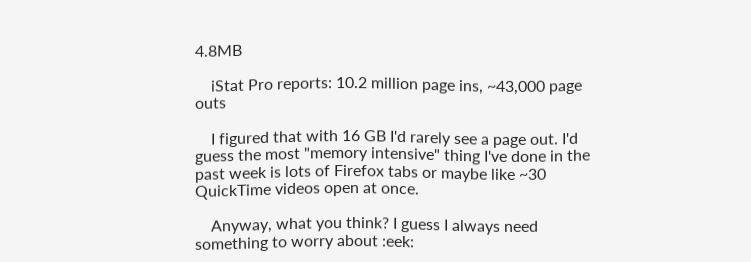4.8MB

    iStat Pro reports: 10.2 million page ins, ~43,000 page outs

    I figured that with 16 GB I'd rarely see a page out. I'd guess the most "memory intensive" thing I've done in the past week is lots of Firefox tabs or maybe like ~30 QuickTime videos open at once.

    Anyway, what you think? I guess I always need something to worry about :eek: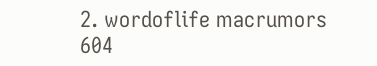2. wordoflife macrumors 604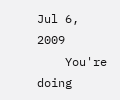Jul 6, 2009
    You're doing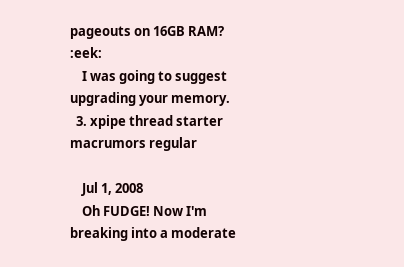pageouts on 16GB RAM? :eek:
    I was going to suggest upgrading your memory.
  3. xpipe thread starter macrumors regular

    Jul 1, 2008
    Oh FUDGE! Now I'm breaking into a moderate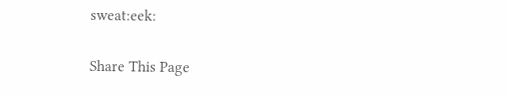sweat:eek:

Share This Page